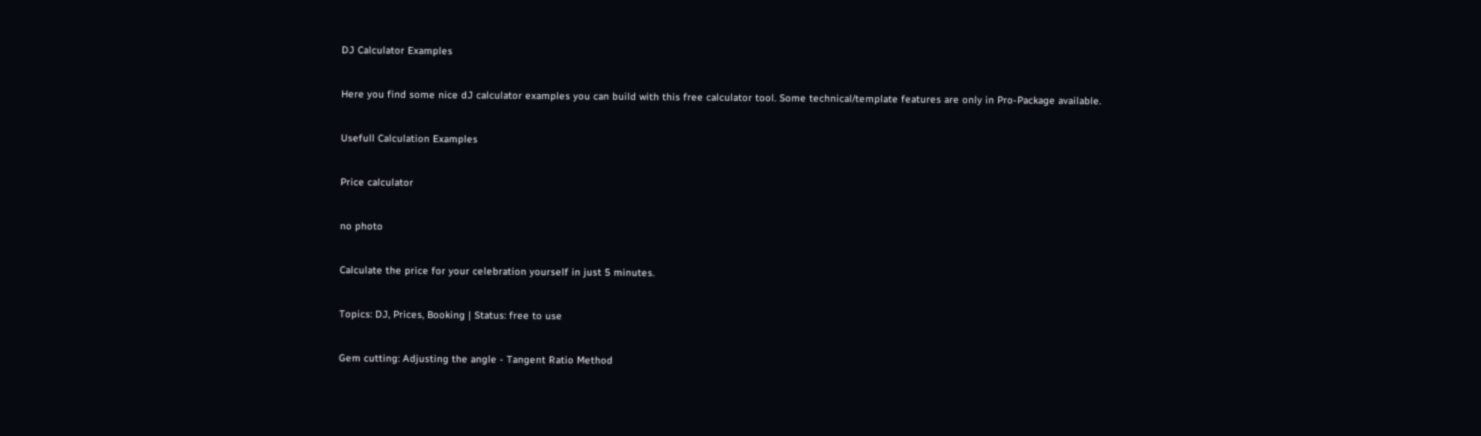DJ Calculator Examples

Here you find some nice dJ calculator examples you can build with this free calculator tool. Some technical/template features are only in Pro-Package available.

Usefull Calculation Examples

Price calculator

no photo

Calculate the price for your celebration yourself in just 5 minutes.

Topics: DJ, Prices, Booking | Status: free to use

Gem cutting: Adjusting the angle - Tangent Ratio Method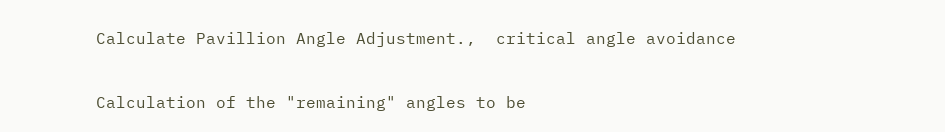Calculate Pavillion Angle Adjustment.,  critical angle avoidance

Calculation of the "remaining" angles to be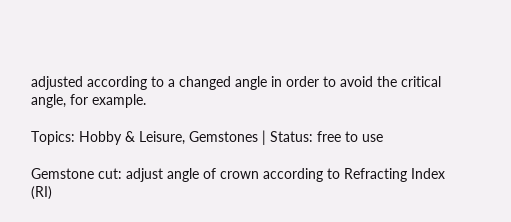adjusted according to a changed angle in order to avoid the critical angle, for example.

Topics: Hobby & Leisure, Gemstones | Status: free to use

Gemstone cut: adjust angle of crown according to Refracting Index (RI)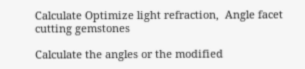Calculate Optimize light refraction,  Angle facet cutting gemstones

Calculate the angles or the modified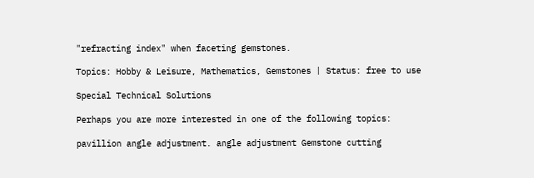"refracting index" when faceting gemstones.

Topics: Hobby & Leisure, Mathematics, Gemstones | Status: free to use

Special Technical Solutions

Perhaps you are more interested in one of the following topics:

pavillion angle adjustment. angle adjustment Gemstone cutting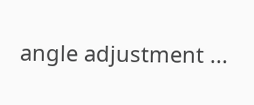angle adjustment ...